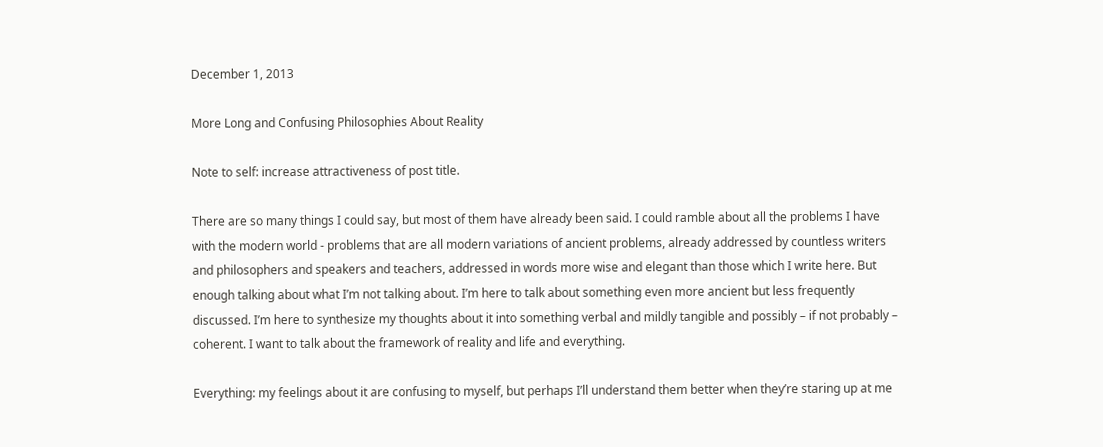December 1, 2013

More Long and Confusing Philosophies About Reality

Note to self: increase attractiveness of post title.

There are so many things I could say, but most of them have already been said. I could ramble about all the problems I have with the modern world - problems that are all modern variations of ancient problems, already addressed by countless writers and philosophers and speakers and teachers, addressed in words more wise and elegant than those which I write here. But enough talking about what I’m not talking about. I’m here to talk about something even more ancient but less frequently discussed. I’m here to synthesize my thoughts about it into something verbal and mildly tangible and possibly – if not probably – coherent. I want to talk about the framework of reality and life and everything.

Everything: my feelings about it are confusing to myself, but perhaps I’ll understand them better when they’re staring up at me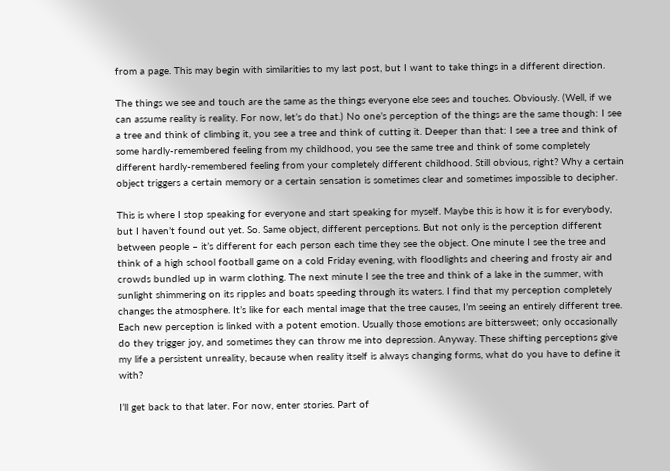from a page. This may begin with similarities to my last post, but I want to take things in a different direction.

The things we see and touch are the same as the things everyone else sees and touches. Obviously. (Well, if we can assume reality is reality. For now, let’s do that.) No one’s perception of the things are the same though: I see a tree and think of climbing it, you see a tree and think of cutting it. Deeper than that: I see a tree and think of some hardly-remembered feeling from my childhood, you see the same tree and think of some completely different hardly-remembered feeling from your completely different childhood. Still obvious, right? Why a certain object triggers a certain memory or a certain sensation is sometimes clear and sometimes impossible to decipher.

This is where I stop speaking for everyone and start speaking for myself. Maybe this is how it is for everybody, but I haven’t found out yet. So. Same object, different perceptions. But not only is the perception different between people – it’s different for each person each time they see the object. One minute I see the tree and think of a high school football game on a cold Friday evening, with floodlights and cheering and frosty air and crowds bundled up in warm clothing. The next minute I see the tree and think of a lake in the summer, with sunlight shimmering on its ripples and boats speeding through its waters. I find that my perception completely changes the atmosphere. It’s like for each mental image that the tree causes, I’m seeing an entirely different tree. Each new perception is linked with a potent emotion. Usually those emotions are bittersweet; only occasionally do they trigger joy, and sometimes they can throw me into depression. Anyway. These shifting perceptions give my life a persistent unreality, because when reality itself is always changing forms, what do you have to define it with?

I’ll get back to that later. For now, enter stories. Part of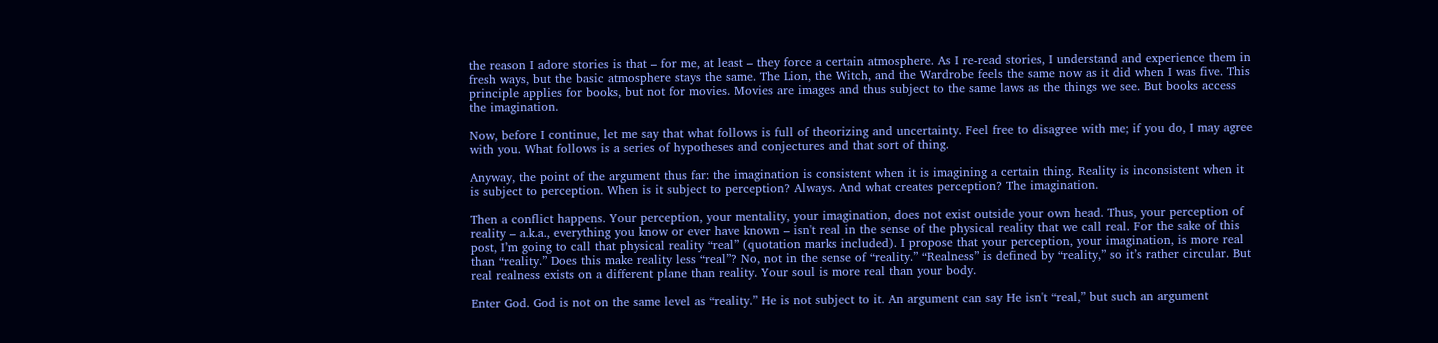the reason I adore stories is that – for me, at least – they force a certain atmosphere. As I re-read stories, I understand and experience them in fresh ways, but the basic atmosphere stays the same. The Lion, the Witch, and the Wardrobe feels the same now as it did when I was five. This principle applies for books, but not for movies. Movies are images and thus subject to the same laws as the things we see. But books access the imagination.

Now, before I continue, let me say that what follows is full of theorizing and uncertainty. Feel free to disagree with me; if you do, I may agree with you. What follows is a series of hypotheses and conjectures and that sort of thing.

Anyway, the point of the argument thus far: the imagination is consistent when it is imagining a certain thing. Reality is inconsistent when it is subject to perception. When is it subject to perception? Always. And what creates perception? The imagination.

Then a conflict happens. Your perception, your mentality, your imagination, does not exist outside your own head. Thus, your perception of reality – a.k.a., everything you know or ever have known – isn't real in the sense of the physical reality that we call real. For the sake of this post, I’m going to call that physical reality “real” (quotation marks included). I propose that your perception, your imagination, is more real than “reality.” Does this make reality less “real”? No, not in the sense of “reality.” “Realness” is defined by “reality,” so it’s rather circular. But real realness exists on a different plane than reality. Your soul is more real than your body.

Enter God. God is not on the same level as “reality.” He is not subject to it. An argument can say He isn't “real,” but such an argument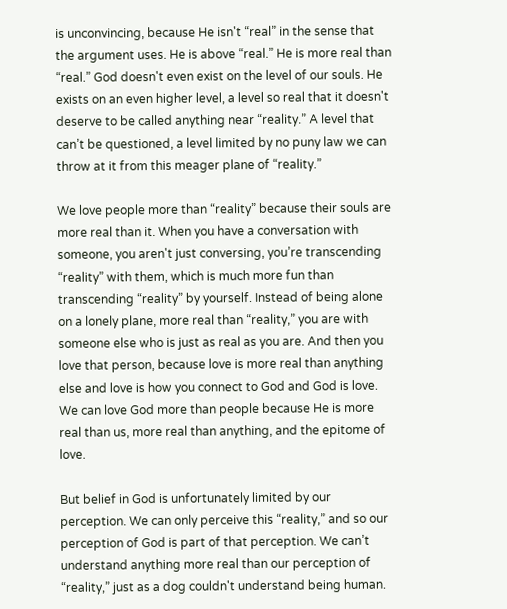is unconvincing, because He isn't “real” in the sense that the argument uses. He is above “real.” He is more real than “real.” God doesn't even exist on the level of our souls. He exists on an even higher level, a level so real that it doesn't deserve to be called anything near “reality.” A level that can’t be questioned, a level limited by no puny law we can throw at it from this meager plane of “reality.”

We love people more than “reality” because their souls are more real than it. When you have a conversation with someone, you aren't just conversing, you’re transcending “reality” with them, which is much more fun than transcending “reality” by yourself. Instead of being alone on a lonely plane, more real than “reality,” you are with someone else who is just as real as you are. And then you love that person, because love is more real than anything else and love is how you connect to God and God is love. We can love God more than people because He is more real than us, more real than anything, and the epitome of love.

But belief in God is unfortunately limited by our perception. We can only perceive this “reality,” and so our perception of God is part of that perception. We can’t understand anything more real than our perception of “reality,” just as a dog couldn't understand being human.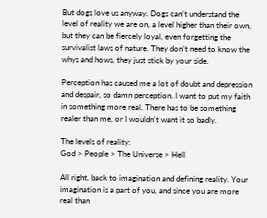But dogs love us anyway. Dogs can’t understand the level of reality we are on, a level higher than their own, but they can be fiercely loyal, even forgetting the survivalist laws of nature. They don’t need to know the whys and hows, they just stick by your side.

Perception has caused me a lot of doubt and depression and despair, so damn perception. I want to put my faith in something more real. There has to be something realer than me, or I wouldn't want it so badly.

The levels of reality:
God > People > The Universe > Hell

All right, back to imagination and defining reality. Your imagination is a part of you, and since you are more real than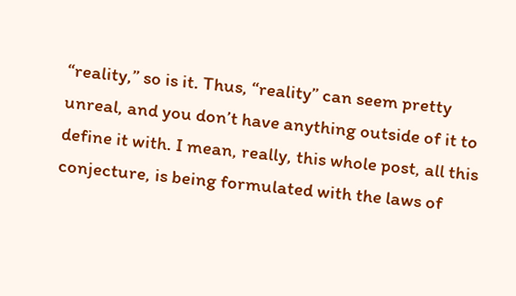“reality,” so is it. Thus, “reality” can seem pretty unreal, and you don’t have anything outside of it to define it with. I mean, really, this whole post, all this conjecture, is being formulated with the laws of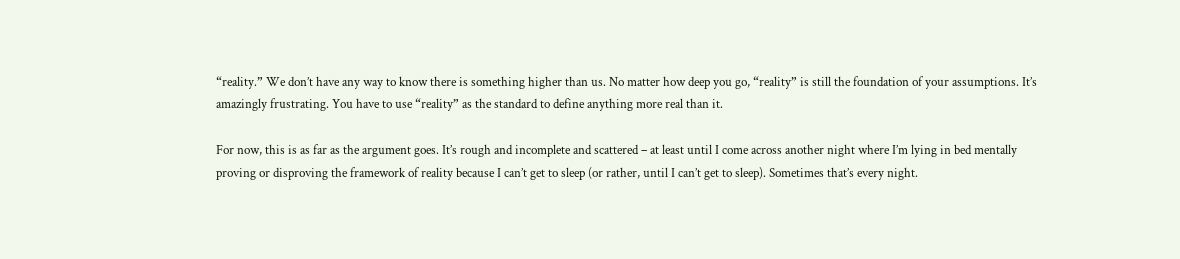“reality.” We don’t have any way to know there is something higher than us. No matter how deep you go, “reality” is still the foundation of your assumptions. It’s amazingly frustrating. You have to use “reality” as the standard to define anything more real than it.

For now, this is as far as the argument goes. It’s rough and incomplete and scattered – at least until I come across another night where I’m lying in bed mentally proving or disproving the framework of reality because I can’t get to sleep (or rather, until I can’t get to sleep). Sometimes that’s every night.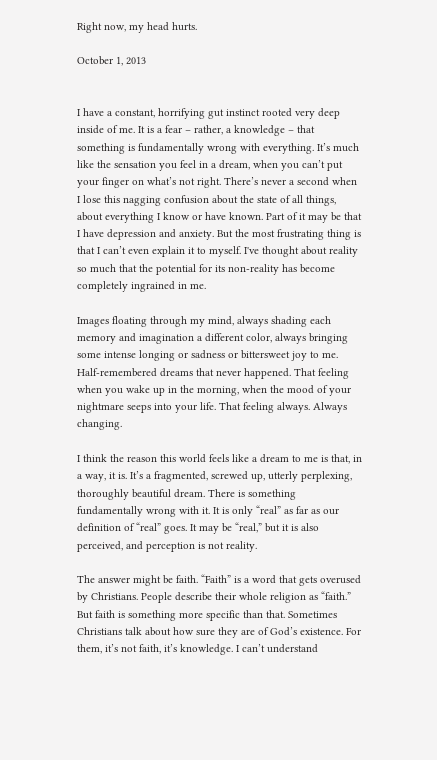Right now, my head hurts.

October 1, 2013


I have a constant, horrifying gut instinct rooted very deep inside of me. It is a fear – rather, a knowledge – that something is fundamentally wrong with everything. It’s much like the sensation you feel in a dream, when you can’t put your finger on what’s not right. There’s never a second when I lose this nagging confusion about the state of all things, about everything I know or have known. Part of it may be that I have depression and anxiety. But the most frustrating thing is that I can’t even explain it to myself. I've thought about reality so much that the potential for its non-reality has become completely ingrained in me.

Images floating through my mind, always shading each memory and imagination a different color, always bringing some intense longing or sadness or bittersweet joy to me. Half-remembered dreams that never happened. That feeling when you wake up in the morning, when the mood of your nightmare seeps into your life. That feeling always. Always changing.

I think the reason this world feels like a dream to me is that, in a way, it is. It’s a fragmented, screwed up, utterly perplexing, thoroughly beautiful dream. There is something fundamentally wrong with it. It is only “real” as far as our definition of “real” goes. It may be “real,” but it is also perceived, and perception is not reality.

The answer might be faith. “Faith” is a word that gets overused by Christians. People describe their whole religion as “faith.” But faith is something more specific than that. Sometimes Christians talk about how sure they are of God’s existence. For them, it’s not faith, it’s knowledge. I can’t understand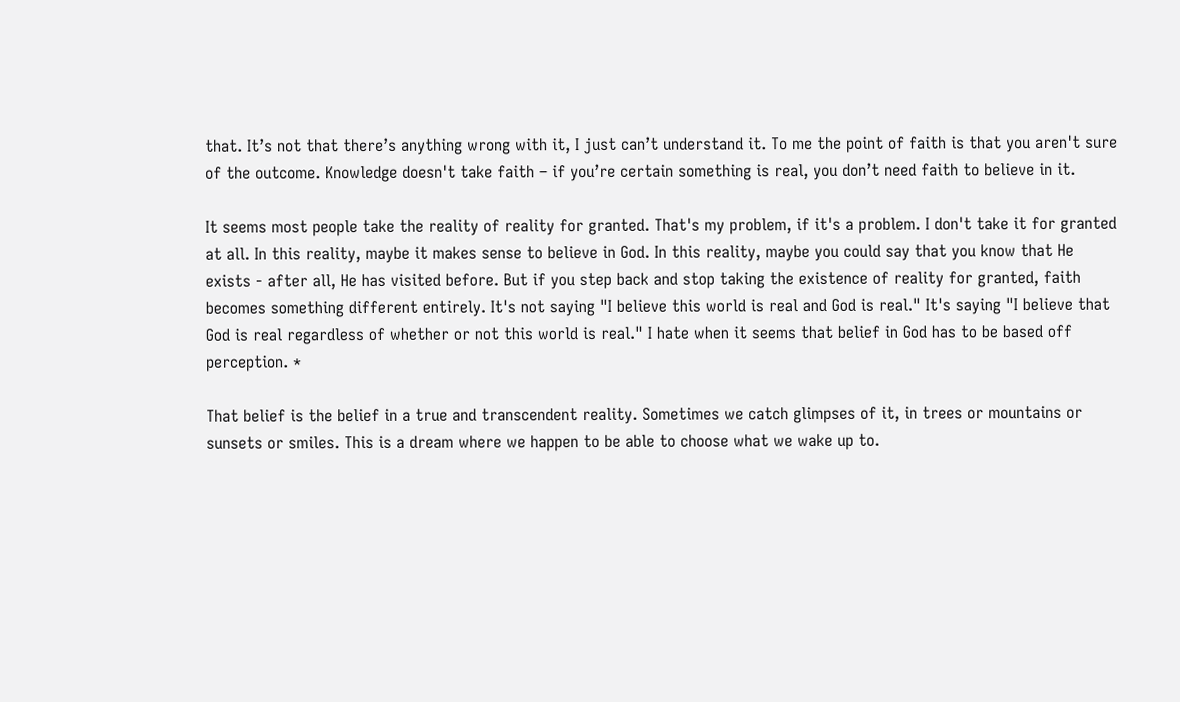that. It’s not that there’s anything wrong with it, I just can’t understand it. To me the point of faith is that you aren't sure of the outcome. Knowledge doesn't take faith – if you’re certain something is real, you don’t need faith to believe in it.

It seems most people take the reality of reality for granted. That's my problem, if it's a problem. I don't take it for granted at all. In this reality, maybe it makes sense to believe in God. In this reality, maybe you could say that you know that He exists - after all, He has visited before. But if you step back and stop taking the existence of reality for granted, faith becomes something different entirely. It's not saying "I believe this world is real and God is real." It's saying "I believe that God is real regardless of whether or not this world is real." I hate when it seems that belief in God has to be based off perception. *

That belief is the belief in a true and transcendent reality. Sometimes we catch glimpses of it, in trees or mountains or sunsets or smiles. This is a dream where we happen to be able to choose what we wake up to.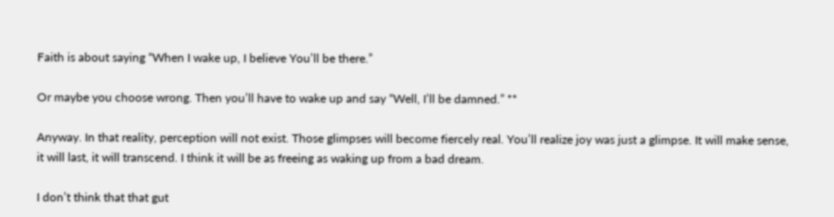Faith is about saying “When I wake up, I believe You’ll be there.”

Or maybe you choose wrong. Then you’ll have to wake up and say “Well, I’ll be damned.” **

Anyway. In that reality, perception will not exist. Those glimpses will become fiercely real. You’ll realize joy was just a glimpse. It will make sense, it will last, it will transcend. I think it will be as freeing as waking up from a bad dream.

I don’t think that that gut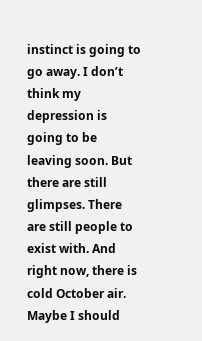instinct is going to go away. I don’t think my depression is going to be leaving soon. But there are still glimpses. There are still people to exist with. And right now, there is cold October air. Maybe I should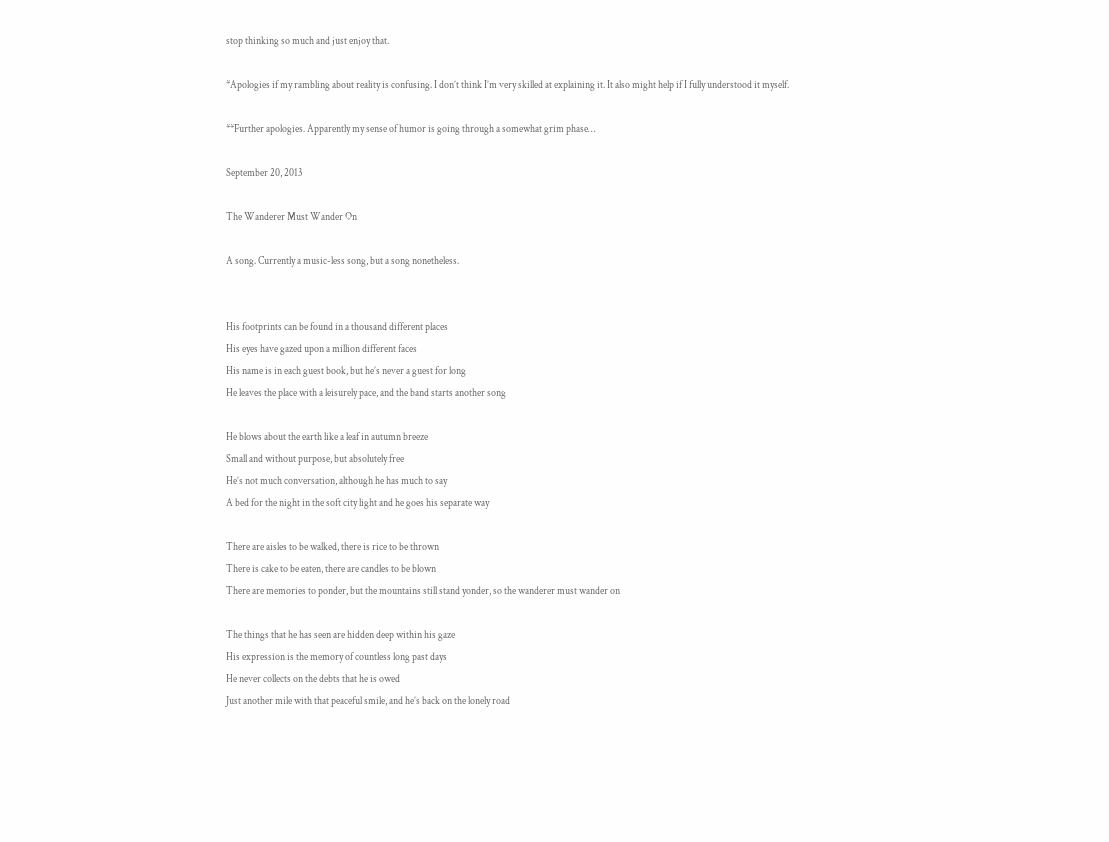stop thinking so much and just enjoy that.

*Apologies if my rambling about reality is confusing. I don’t think I’m very skilled at explaining it. It also might help if I fully understood it myself.

**Further apologies. Apparently my sense of humor is going through a somewhat grim phase…

September 20, 2013

The Wanderer Must Wander On

A song. Currently a music-less song, but a song nonetheless.


His footprints can be found in a thousand different places
His eyes have gazed upon a million different faces
His name is in each guest book, but he’s never a guest for long
He leaves the place with a leisurely pace, and the band starts another song

He blows about the earth like a leaf in autumn breeze
Small and without purpose, but absolutely free
He’s not much conversation, although he has much to say
A bed for the night in the soft city light and he goes his separate way

There are aisles to be walked, there is rice to be thrown
There is cake to be eaten, there are candles to be blown
There are memories to ponder, but the mountains still stand yonder, so the wanderer must wander on

The things that he has seen are hidden deep within his gaze
His expression is the memory of countless long past days
He never collects on the debts that he is owed
Just another mile with that peaceful smile, and he’s back on the lonely road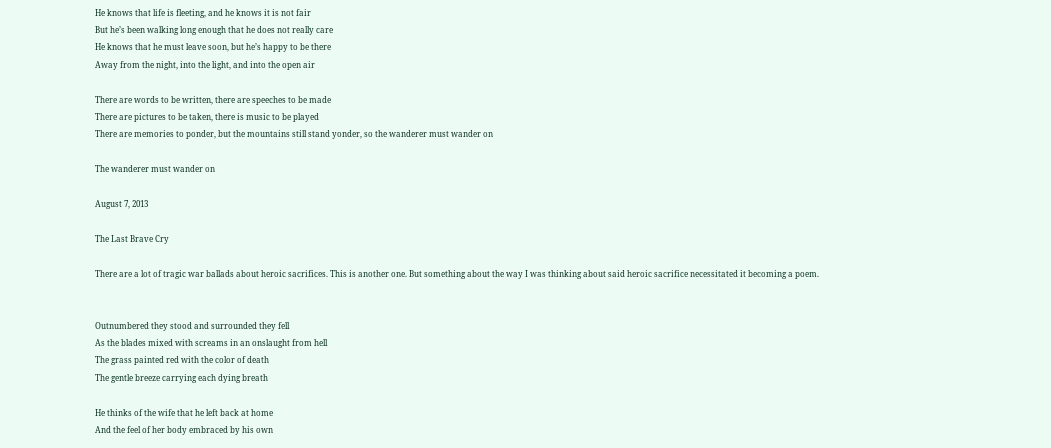He knows that life is fleeting, and he knows it is not fair
But he’s been walking long enough that he does not really care
He knows that he must leave soon, but he’s happy to be there
Away from the night, into the light, and into the open air

There are words to be written, there are speeches to be made
There are pictures to be taken, there is music to be played
There are memories to ponder, but the mountains still stand yonder, so the wanderer must wander on

The wanderer must wander on

August 7, 2013

The Last Brave Cry

There are a lot of tragic war ballads about heroic sacrifices. This is another one. But something about the way I was thinking about said heroic sacrifice necessitated it becoming a poem.


Outnumbered they stood and surrounded they fell
As the blades mixed with screams in an onslaught from hell
The grass painted red with the color of death
The gentle breeze carrying each dying breath

He thinks of the wife that he left back at home
And the feel of her body embraced by his own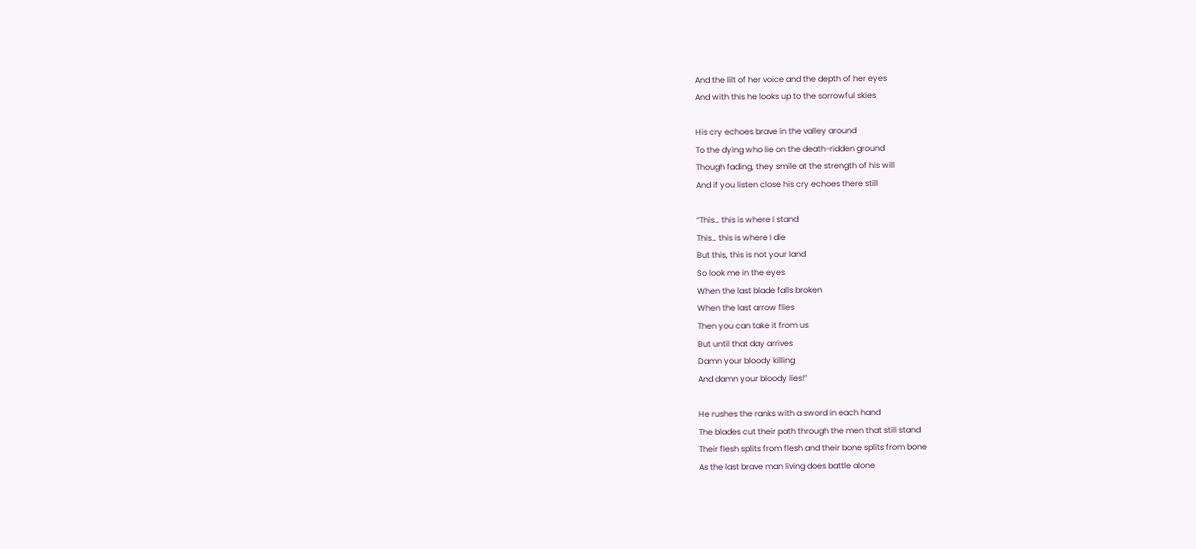And the lilt of her voice and the depth of her eyes
And with this he looks up to the sorrowful skies

His cry echoes brave in the valley around
To the dying who lie on the death-ridden ground
Though fading, they smile at the strength of his will
And if you listen close his cry echoes there still

“This… this is where I stand
This… this is where I die
But this, this is not your land
So look me in the eyes
When the last blade falls broken
When the last arrow flies
Then you can take it from us
But until that day arrives
Damn your bloody killing
And damn your bloody lies!”

He rushes the ranks with a sword in each hand
The blades cut their path through the men that still stand
Their flesh splits from flesh and their bone splits from bone
As the last brave man living does battle alone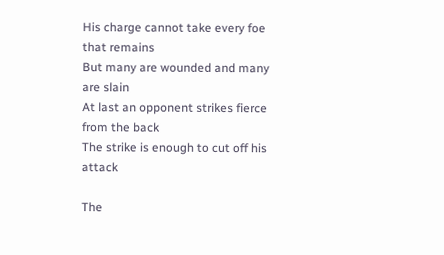His charge cannot take every foe that remains
But many are wounded and many are slain
At last an opponent strikes fierce from the back
The strike is enough to cut off his attack

The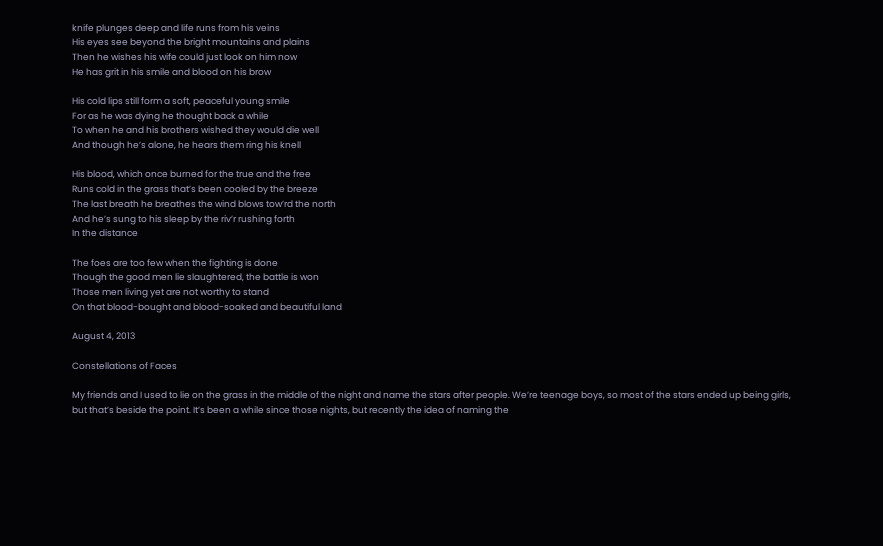knife plunges deep and life runs from his veins
His eyes see beyond the bright mountains and plains
Then he wishes his wife could just look on him now
He has grit in his smile and blood on his brow

His cold lips still form a soft, peaceful young smile
For as he was dying he thought back a while
To when he and his brothers wished they would die well
And though he’s alone, he hears them ring his knell

His blood, which once burned for the true and the free
Runs cold in the grass that’s been cooled by the breeze
The last breath he breathes the wind blows tow’rd the north
And he’s sung to his sleep by the riv’r rushing forth
In the distance

The foes are too few when the fighting is done
Though the good men lie slaughtered, the battle is won
Those men living yet are not worthy to stand
On that blood-bought and blood-soaked and beautiful land

August 4, 2013

Constellations of Faces

My friends and I used to lie on the grass in the middle of the night and name the stars after people. We’re teenage boys, so most of the stars ended up being girls, but that’s beside the point. It’s been a while since those nights, but recently the idea of naming the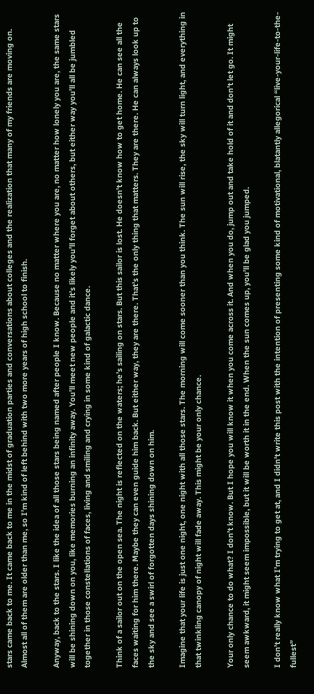stars came back to me. It came back to me in the midst of graduation parties and conversations about colleges and the realization that many of my friends are moving on. Almost all of them are older than me, so I’m kind of left behind with two more years of high school to finish.

Anyway, back to the stars. I like the idea of all those stars being named after people I know. Because no matter where you are, no matter how lonely you are, the same stars will be shining down on you, like memories burning an infinity away. You’ll meet new people and it’s likely you’ll forget about others, but either way you’ll all be jumbled together in those constellations of faces, living and smiling and crying in some kind of galactic dance.

Think of a sailor out on the open sea. The night is reflected on the waters; he’s sailing on stars. But this sailor is lost. He doesn't know how to get home. He can see all the faces waiting for him there. Maybe they can even guide him back. But either way, they are there. That’s the only thing that matters. They are there. He can always look up to the sky and see a swirl of forgotten days shining down on him.

Imagine that your life is just one night, one night with all those stars. The morning will come sooner than you think. The sun will rise, the sky will turn light, and everything in that twinkling canopy of night will fade away. This might be your only chance.

Your only chance to do what? I don’t know. But I hope you will know it when you come across it. And when you do, jump out and take hold of it and don’t let go. It might seem awkward, it might seem impossible, but it will be worth it in the end. When the sun comes up, you’ll be glad you jumped.

I don’t really know what I’m trying to get at, and I didn't write this post with the intention of presenting some kind of motivational, blatantly allegorical “live-your-life-to-the-fullest”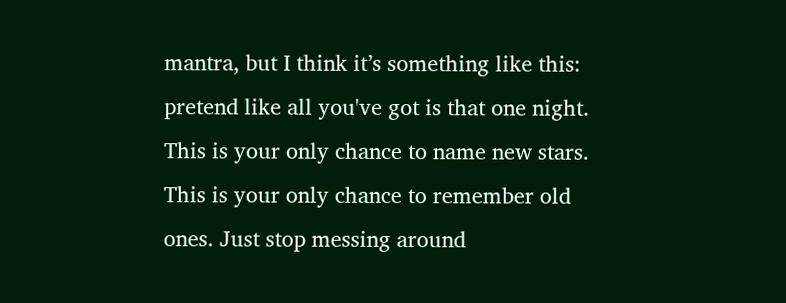mantra, but I think it’s something like this: pretend like all you've got is that one night. This is your only chance to name new stars. This is your only chance to remember old ones. Just stop messing around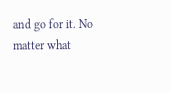and go for it. No matter what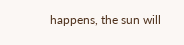happens, the sun will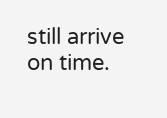still arrive on time.